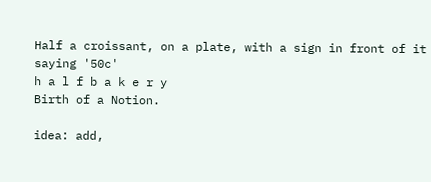Half a croissant, on a plate, with a sign in front of it saying '50c'
h a l f b a k e r y
Birth of a Notion.

idea: add,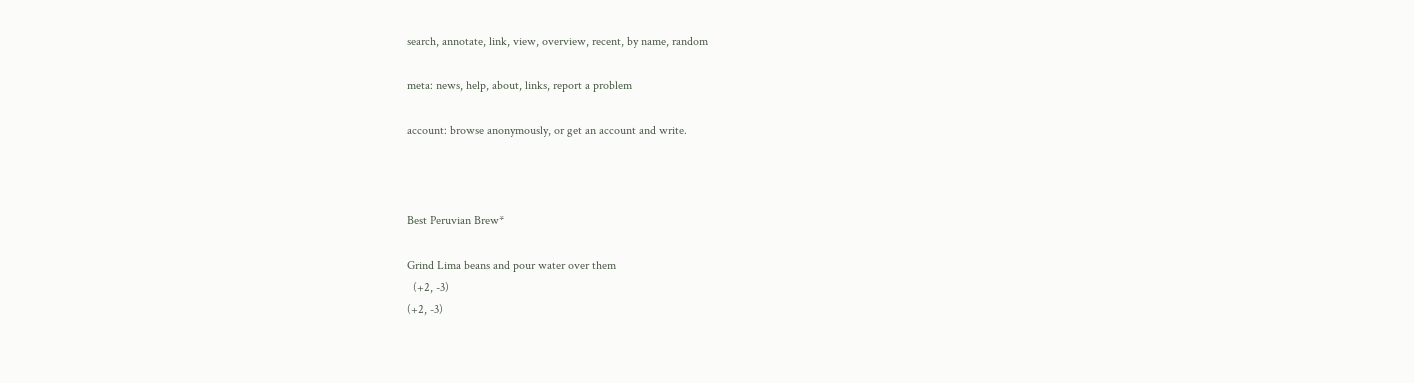search, annotate, link, view, overview, recent, by name, random

meta: news, help, about, links, report a problem

account: browse anonymously, or get an account and write.



Best Peruvian Brew*

Grind Lima beans and pour water over them
  (+2, -3)
(+2, -3)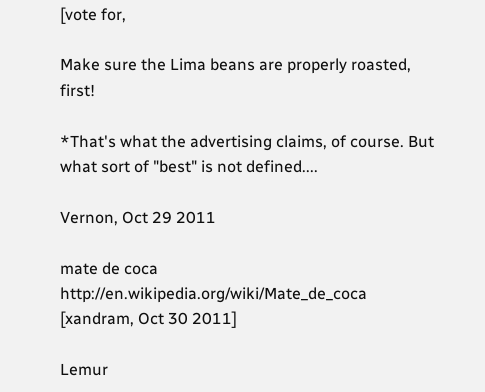[vote for,

Make sure the Lima beans are properly roasted, first!

*That's what the advertising claims, of course. But what sort of "best" is not defined....

Vernon, Oct 29 2011

mate de coca http://en.wikipedia.org/wiki/Mate_de_coca
[xandram, Oct 30 2011]

Lemur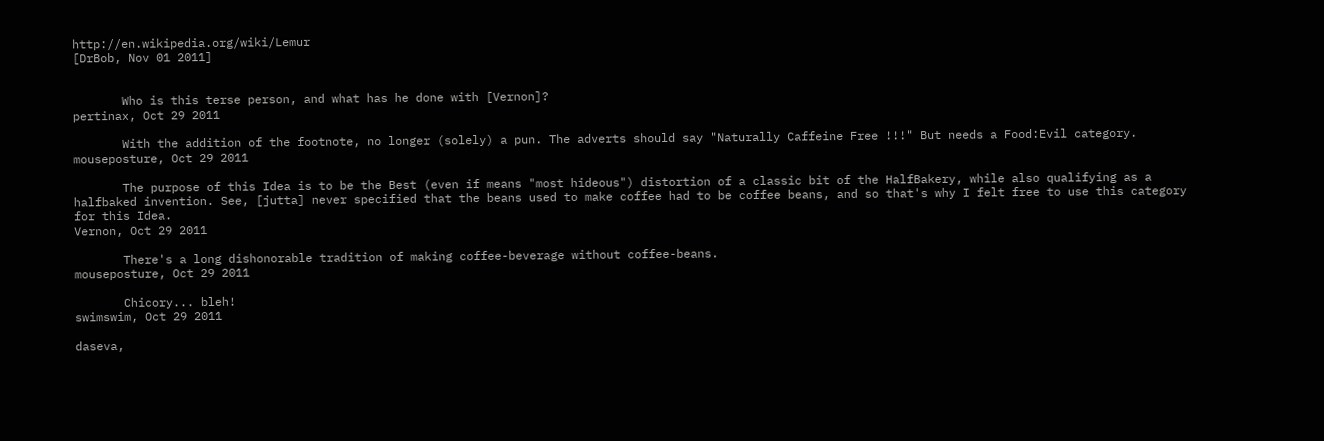http://en.wikipedia.org/wiki/Lemur
[DrBob, Nov 01 2011]


       Who is this terse person, and what has he done with [Vernon]?
pertinax, Oct 29 2011

       With the addition of the footnote, no longer (solely) a pun. The adverts should say "Naturally Caffeine Free !!!" But needs a Food:Evil category.
mouseposture, Oct 29 2011

       The purpose of this Idea is to be the Best (even if means "most hideous") distortion of a classic bit of the HalfBakery, while also qualifying as a halfbaked invention. See, [jutta] never specified that the beans used to make coffee had to be coffee beans, and so that's why I felt free to use this category for this Idea.
Vernon, Oct 29 2011

       There's a long dishonorable tradition of making coffee-beverage without coffee-beans.
mouseposture, Oct 29 2011

       Chicory... bleh!
swimswim, Oct 29 2011

daseva,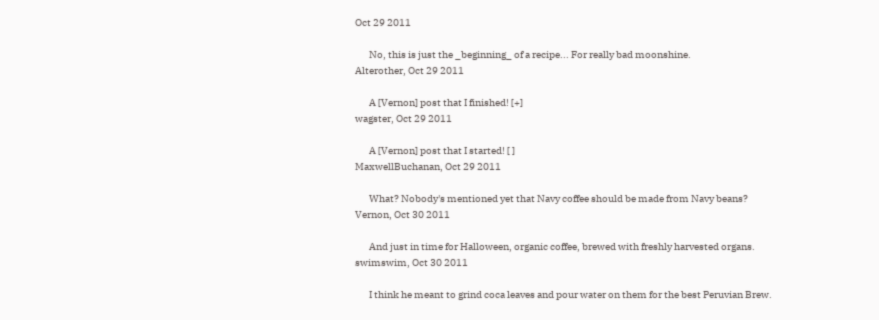Oct 29 2011

       No, this is just the _beginning_ of a recipe... For really bad moonshine.
Alterother, Oct 29 2011

       A [Vernon] post that I finished! [+]
wagster, Oct 29 2011

       A [Vernon] post that I started! [ ]
MaxwellBuchanan, Oct 29 2011

       What? Nobody's mentioned yet that Navy coffee should be made from Navy beans?
Vernon, Oct 30 2011

       And just in time for Halloween, organic coffee, brewed with freshly harvested organs.
swimswim, Oct 30 2011

       I think he meant to grind coca leaves and pour water on them for the best Peruvian Brew.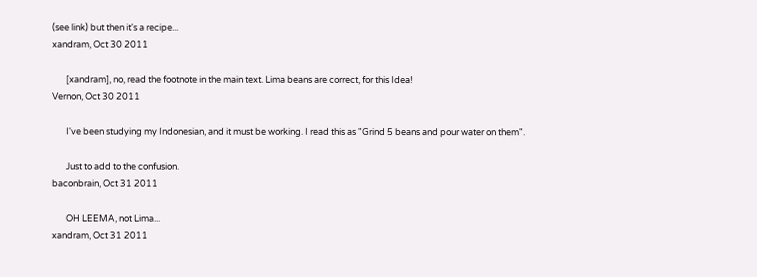(see link) but then it's a recipe...
xandram, Oct 30 2011

       [xandram], no, read the footnote in the main text. Lima beans are correct, for this Idea!
Vernon, Oct 30 2011

       I've been studying my Indonesian, and it must be working. I read this as "Grind 5 beans and pour water on them".

       Just to add to the confusion.
baconbrain, Oct 31 2011

       OH LEEMA, not Lima...
xandram, Oct 31 2011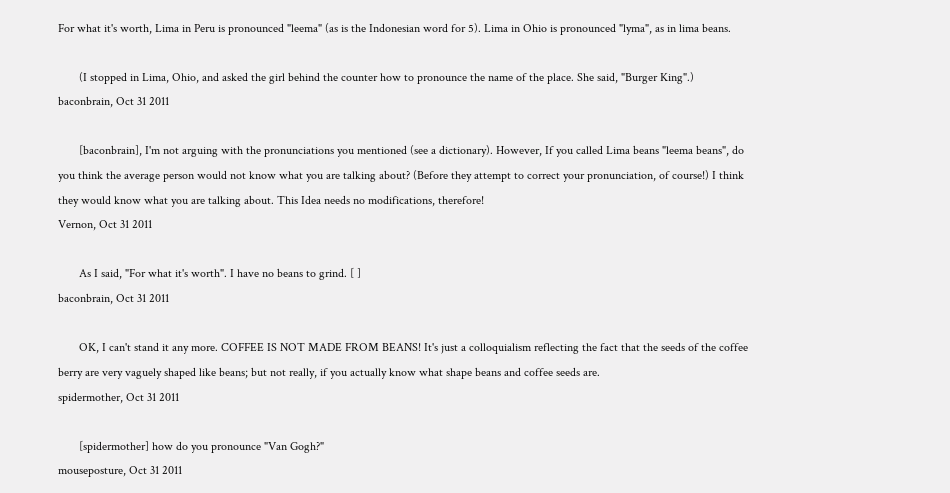For what it's worth, Lima in Peru is pronounced "leema" (as is the Indonesian word for 5). Lima in Ohio is pronounced "lyma", as in lima beans.

       (I stopped in Lima, Ohio, and asked the girl behind the counter how to pronounce the name of the place. She said, "Burger King".)
baconbrain, Oct 31 2011

       [baconbrain], I'm not arguing with the pronunciations you mentioned (see a dictionary). However, If you called Lima beans "leema beans", do you think the average person would not know what you are talking about? (Before they attempt to correct your pronunciation, of course!) I think they would know what you are talking about. This Idea needs no modifications, therefore!
Vernon, Oct 31 2011

       As I said, "For what it's worth". I have no beans to grind. [ ]
baconbrain, Oct 31 2011

       OK, I can't stand it any more. COFFEE IS NOT MADE FROM BEANS! It's just a colloquialism reflecting the fact that the seeds of the coffee berry are very vaguely shaped like beans; but not really, if you actually know what shape beans and coffee seeds are.
spidermother, Oct 31 2011

       [spidermother] how do you pronounce "Van Gogh?"
mouseposture, Oct 31 2011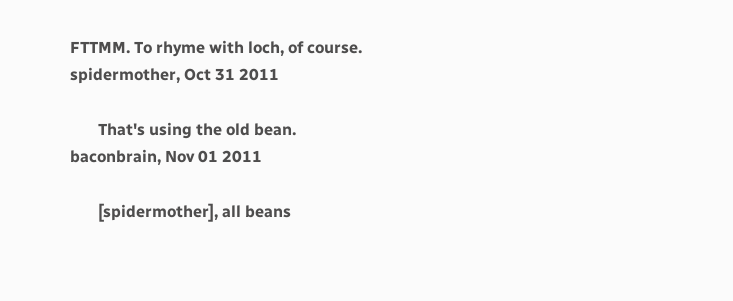FTTMM. To rhyme with loch, of course.
spidermother, Oct 31 2011

       That's using the old bean.
baconbrain, Nov 01 2011

       [spidermother], all beans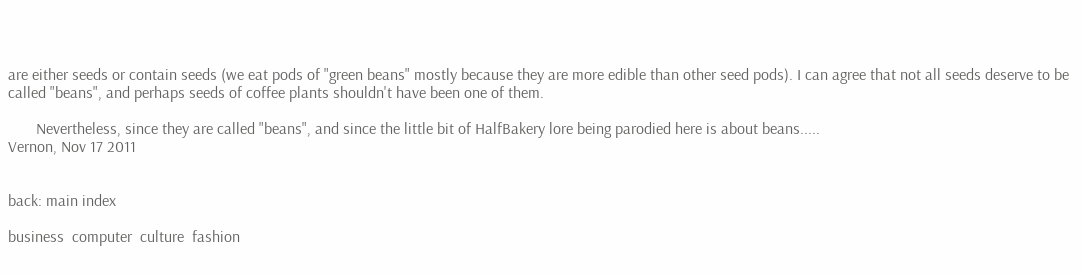are either seeds or contain seeds (we eat pods of "green beans" mostly because they are more edible than other seed pods). I can agree that not all seeds deserve to be called "beans", and perhaps seeds of coffee plants shouldn't have been one of them.

       Nevertheless, since they are called "beans", and since the little bit of HalfBakery lore being parodied here is about beans.....
Vernon, Nov 17 2011


back: main index

business  computer  culture  fashion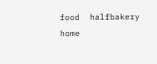food  halfbakery  home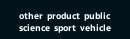other  product  public  science  sport  vehicle